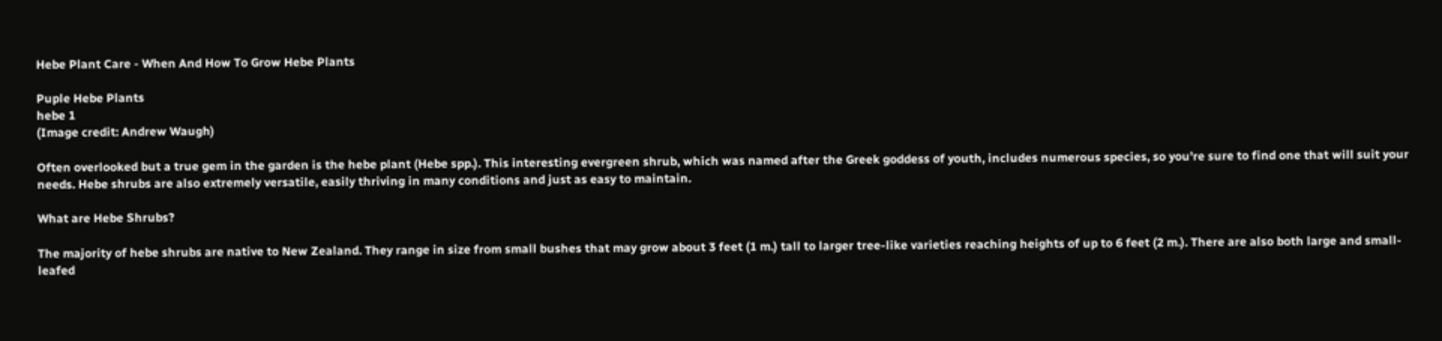Hebe Plant Care - When And How To Grow Hebe Plants

Puple Hebe Plants
hebe 1
(Image credit: Andrew Waugh)

Often overlooked but a true gem in the garden is the hebe plant (Hebe spp.). This interesting evergreen shrub, which was named after the Greek goddess of youth, includes numerous species, so you're sure to find one that will suit your needs. Hebe shrubs are also extremely versatile, easily thriving in many conditions and just as easy to maintain.

What are Hebe Shrubs?

The majority of hebe shrubs are native to New Zealand. They range in size from small bushes that may grow about 3 feet (1 m.) tall to larger tree-like varieties reaching heights of up to 6 feet (2 m.). There are also both large and small-leafed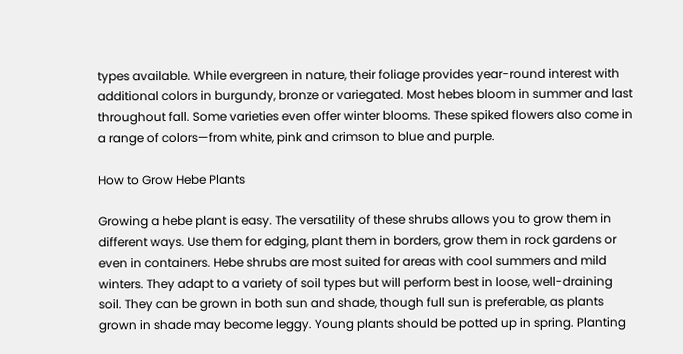types available. While evergreen in nature, their foliage provides year-round interest with additional colors in burgundy, bronze or variegated. Most hebes bloom in summer and last throughout fall. Some varieties even offer winter blooms. These spiked flowers also come in a range of colors—from white, pink and crimson to blue and purple.

How to Grow Hebe Plants

Growing a hebe plant is easy. The versatility of these shrubs allows you to grow them in different ways. Use them for edging, plant them in borders, grow them in rock gardens or even in containers. Hebe shrubs are most suited for areas with cool summers and mild winters. They adapt to a variety of soil types but will perform best in loose, well-draining soil. They can be grown in both sun and shade, though full sun is preferable, as plants grown in shade may become leggy. Young plants should be potted up in spring. Planting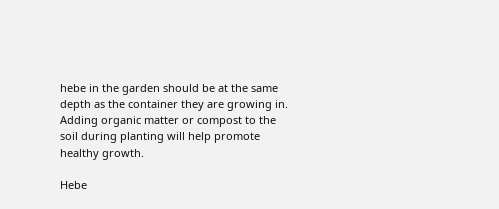hebe in the garden should be at the same depth as the container they are growing in. Adding organic matter or compost to the soil during planting will help promote healthy growth.

Hebe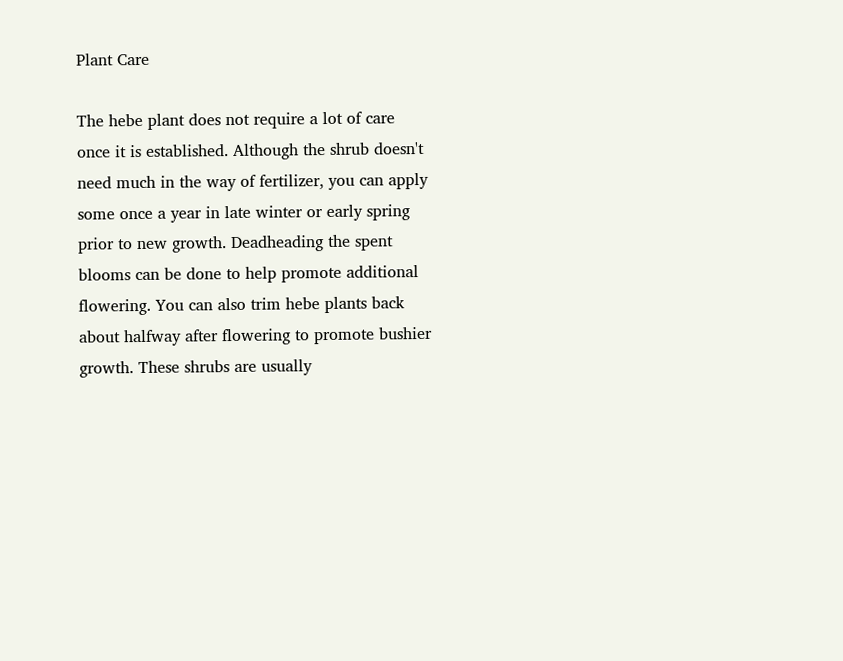Plant Care

The hebe plant does not require a lot of care once it is established. Although the shrub doesn't need much in the way of fertilizer, you can apply some once a year in late winter or early spring prior to new growth. Deadheading the spent blooms can be done to help promote additional flowering. You can also trim hebe plants back about halfway after flowering to promote bushier growth. These shrubs are usually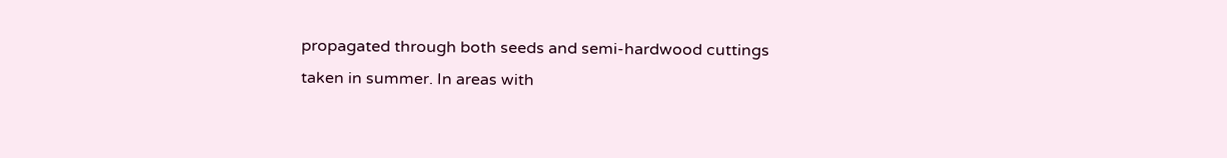propagated through both seeds and semi-hardwood cuttings taken in summer. In areas with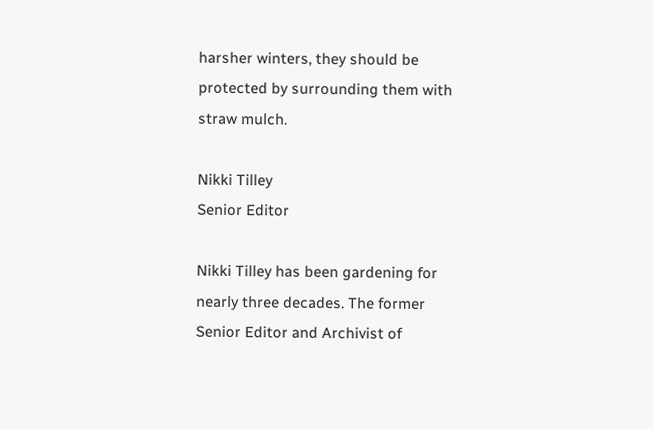harsher winters, they should be protected by surrounding them with straw mulch.

Nikki Tilley
Senior Editor

Nikki Tilley has been gardening for nearly three decades. The former Senior Editor and Archivist of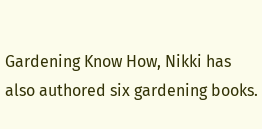Gardening Know How, Nikki has also authored six gardening books.